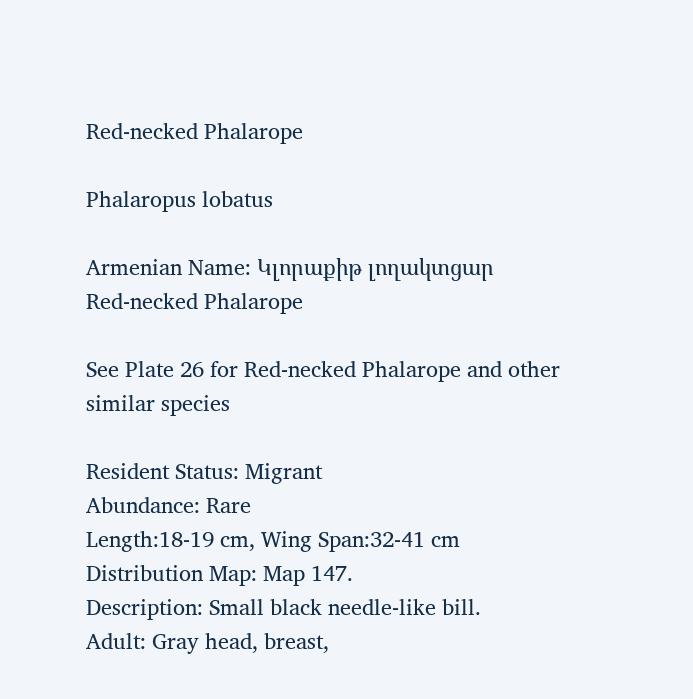Red-necked Phalarope

Phalaropus lobatus

Armenian Name: Կլորաքիթ լողակտցար
Red-necked Phalarope

See Plate 26 for Red-necked Phalarope and other similar species

Resident Status: Migrant
Abundance: Rare
Length:18-19 cm, Wing Span:32-41 cm
Distribution Map: Map 147.
Description: Small black needle-like bill.
Adult: Gray head, breast,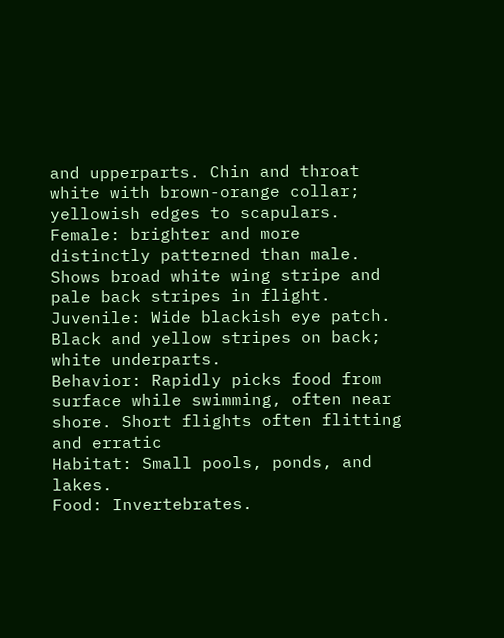and upperparts. Chin and throat white with brown-orange collar; yellowish edges to scapulars. Female: brighter and more distinctly patterned than male. Shows broad white wing stripe and pale back stripes in flight.
Juvenile: Wide blackish eye patch. Black and yellow stripes on back; white underparts.
Behavior: Rapidly picks food from surface while swimming, often near shore. Short flights often flitting and erratic
Habitat: Small pools, ponds, and lakes.
Food: Invertebrates.